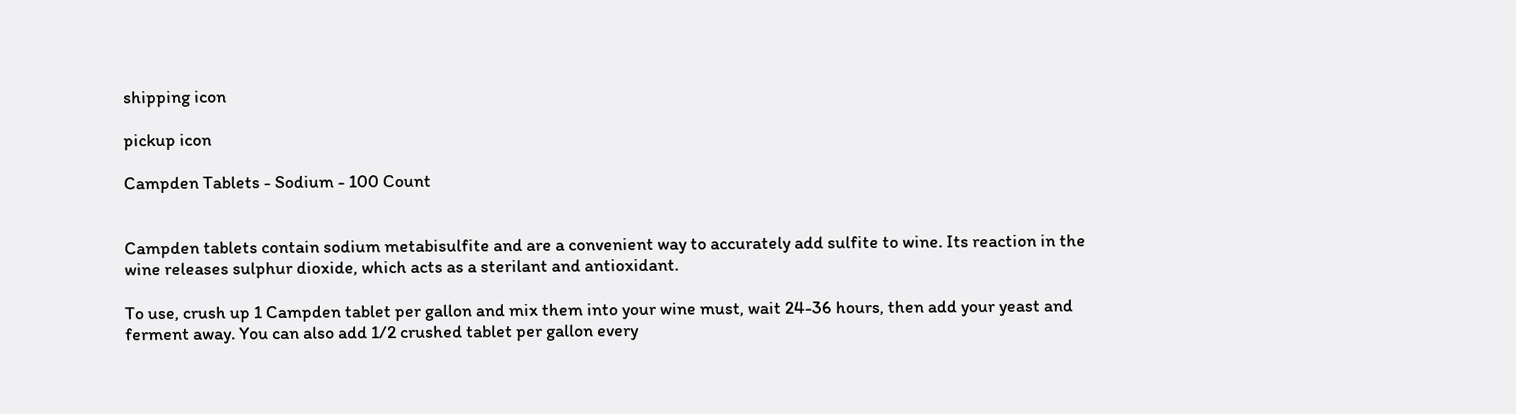shipping icon

pickup icon

Campden Tablets - Sodium - 100 Count


Campden tablets contain sodium metabisulfite and are a convenient way to accurately add sulfite to wine. Its reaction in the wine releases sulphur dioxide, which acts as a sterilant and antioxidant.

To use, crush up 1 Campden tablet per gallon and mix them into your wine must, wait 24-36 hours, then add your yeast and ferment away. You can also add 1/2 crushed tablet per gallon every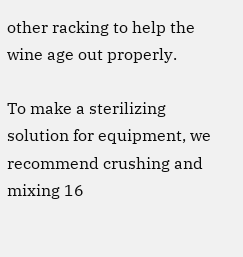other racking to help the wine age out properly.

To make a sterilizing solution for equipment, we recommend crushing and mixing 16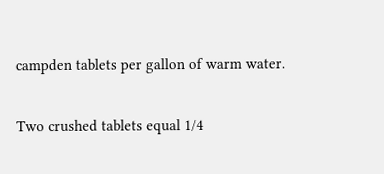campden tablets per gallon of warm water.

Two crushed tablets equal 1/4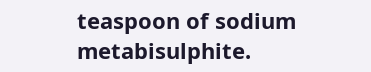teaspoon of sodium metabisulphite.